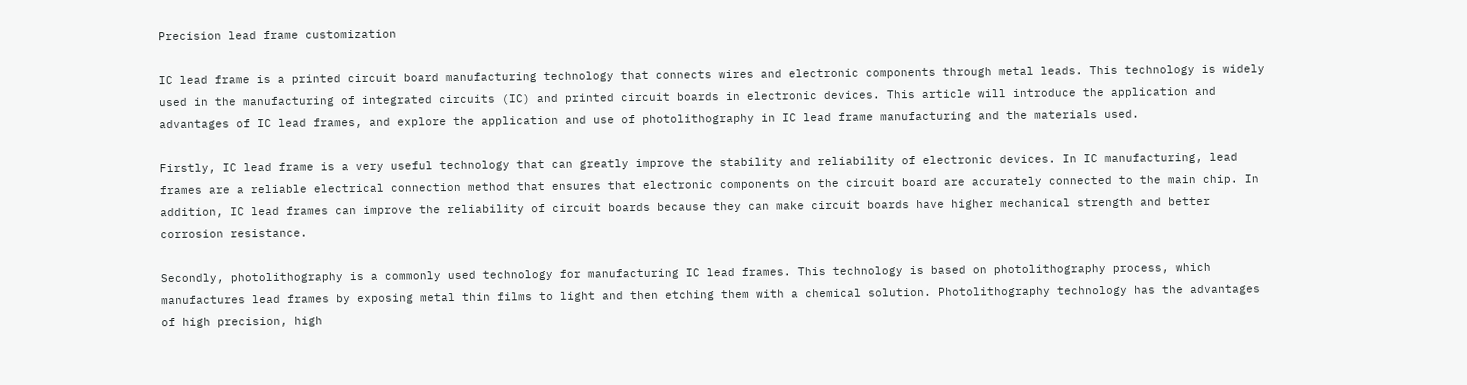Precision lead frame customization

IC lead frame is a printed circuit board manufacturing technology that connects wires and electronic components through metal leads. This technology is widely used in the manufacturing of integrated circuits (IC) and printed circuit boards in electronic devices. This article will introduce the application and advantages of IC lead frames, and explore the application and use of photolithography in IC lead frame manufacturing and the materials used.

Firstly, IC lead frame is a very useful technology that can greatly improve the stability and reliability of electronic devices. In IC manufacturing, lead frames are a reliable electrical connection method that ensures that electronic components on the circuit board are accurately connected to the main chip. In addition, IC lead frames can improve the reliability of circuit boards because they can make circuit boards have higher mechanical strength and better corrosion resistance.

Secondly, photolithography is a commonly used technology for manufacturing IC lead frames. This technology is based on photolithography process, which manufactures lead frames by exposing metal thin films to light and then etching them with a chemical solution. Photolithography technology has the advantages of high precision, high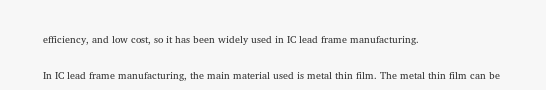efficiency, and low cost, so it has been widely used in IC lead frame manufacturing.

In IC lead frame manufacturing, the main material used is metal thin film. The metal thin film can be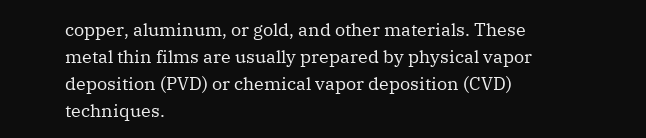copper, aluminum, or gold, and other materials. These metal thin films are usually prepared by physical vapor deposition (PVD) or chemical vapor deposition (CVD) techniques.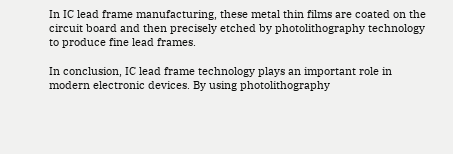In IC lead frame manufacturing, these metal thin films are coated on the circuit board and then precisely etched by photolithography technology to produce fine lead frames.

In conclusion, IC lead frame technology plays an important role in modern electronic devices. By using photolithography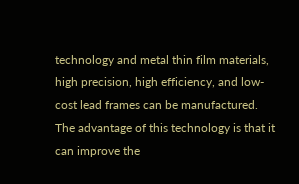technology and metal thin film materials, high precision, high efficiency, and low-cost lead frames can be manufactured. The advantage of this technology is that it can improve the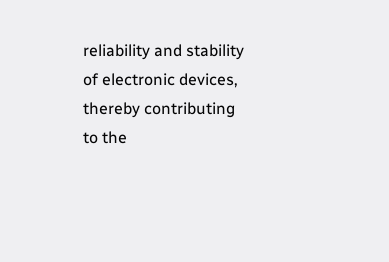reliability and stability of electronic devices, thereby contributing to the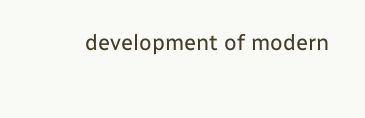development of modern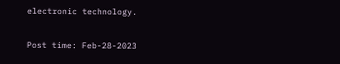electronic technology.

Post time: Feb-28-2023